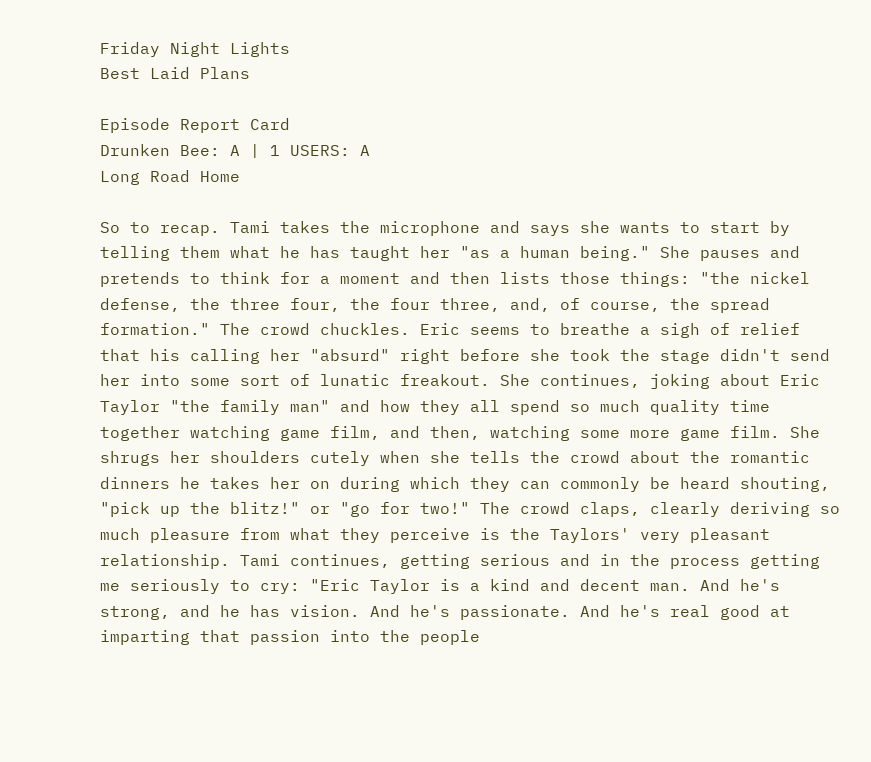Friday Night Lights
Best Laid Plans

Episode Report Card
Drunken Bee: A | 1 USERS: A
Long Road Home

So to recap. Tami takes the microphone and says she wants to start by telling them what he has taught her "as a human being." She pauses and pretends to think for a moment and then lists those things: "the nickel defense, the three four, the four three, and, of course, the spread formation." The crowd chuckles. Eric seems to breathe a sigh of relief that his calling her "absurd" right before she took the stage didn't send her into some sort of lunatic freakout. She continues, joking about Eric Taylor "the family man" and how they all spend so much quality time together watching game film, and then, watching some more game film. She shrugs her shoulders cutely when she tells the crowd about the romantic dinners he takes her on during which they can commonly be heard shouting, "pick up the blitz!" or "go for two!" The crowd claps, clearly deriving so much pleasure from what they perceive is the Taylors' very pleasant relationship. Tami continues, getting serious and in the process getting me seriously to cry: "Eric Taylor is a kind and decent man. And he's strong, and he has vision. And he's passionate. And he's real good at imparting that passion into the people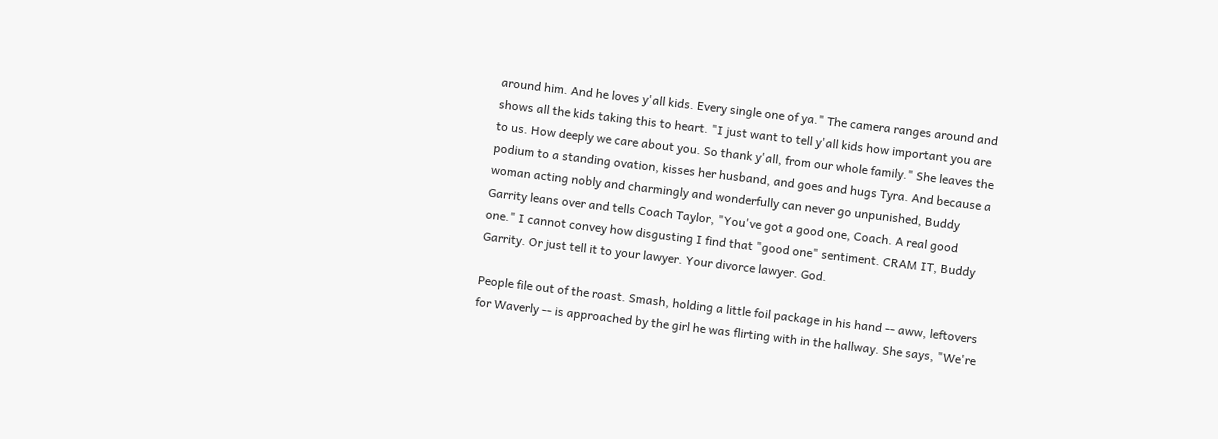around him. And he loves y'all kids. Every single one of ya." The camera ranges around and shows all the kids taking this to heart. "I just want to tell y'all kids how important you are to us. How deeply we care about you. So thank y'all, from our whole family." She leaves the podium to a standing ovation, kisses her husband, and goes and hugs Tyra. And because a woman acting nobly and charmingly and wonderfully can never go unpunished, Buddy Garrity leans over and tells Coach Taylor, "You've got a good one, Coach. A real good one." I cannot convey how disgusting I find that "good one" sentiment. CRAM IT, Buddy Garrity. Or just tell it to your lawyer. Your divorce lawyer. God.

People file out of the roast. Smash, holding a little foil package in his hand -- aww, leftovers for Waverly -- is approached by the girl he was flirting with in the hallway. She says, "We're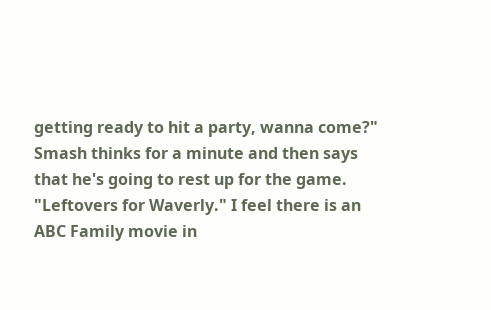getting ready to hit a party, wanna come?" Smash thinks for a minute and then says that he's going to rest up for the game. "Leftovers for Waverly." I feel there is an ABC Family movie in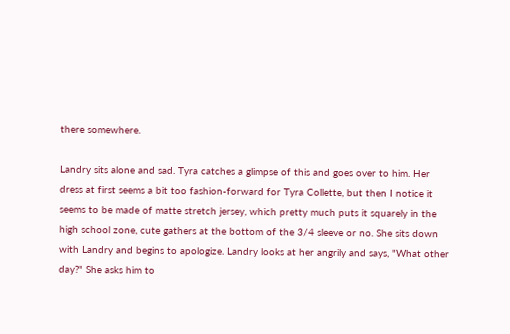there somewhere.

Landry sits alone and sad. Tyra catches a glimpse of this and goes over to him. Her dress at first seems a bit too fashion-forward for Tyra Collette, but then I notice it seems to be made of matte stretch jersey, which pretty much puts it squarely in the high school zone, cute gathers at the bottom of the 3/4 sleeve or no. She sits down with Landry and begins to apologize. Landry looks at her angrily and says, "What other day?" She asks him to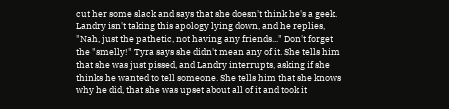cut her some slack and says that she doesn't think he's a geek. Landry isn't taking this apology lying down, and he replies, "Nah, just the pathetic, not having any friends..." Don't forget the "smelly!" Tyra says she didn't mean any of it. She tells him that she was just pissed, and Landry interrupts, asking if she thinks he wanted to tell someone. She tells him that she knows why he did, that she was upset about all of it and took it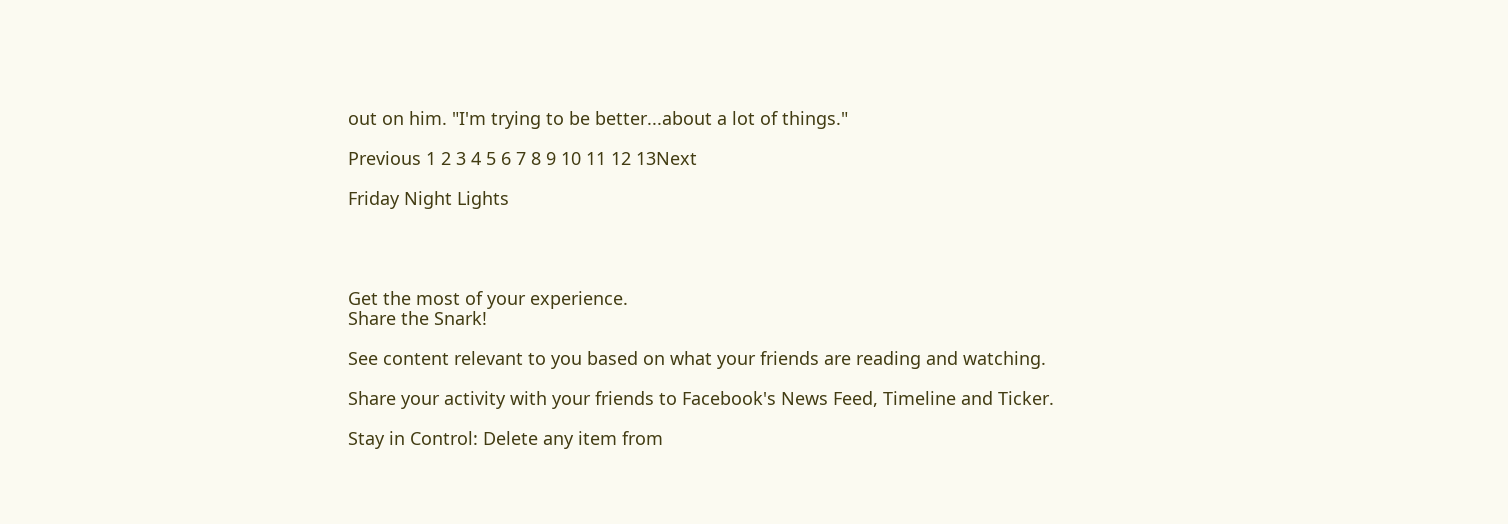out on him. "I'm trying to be better...about a lot of things."

Previous 1 2 3 4 5 6 7 8 9 10 11 12 13Next

Friday Night Lights




Get the most of your experience.
Share the Snark!

See content relevant to you based on what your friends are reading and watching.

Share your activity with your friends to Facebook's News Feed, Timeline and Ticker.

Stay in Control: Delete any item from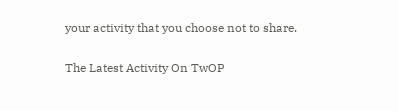your activity that you choose not to share.

The Latest Activity On TwOP